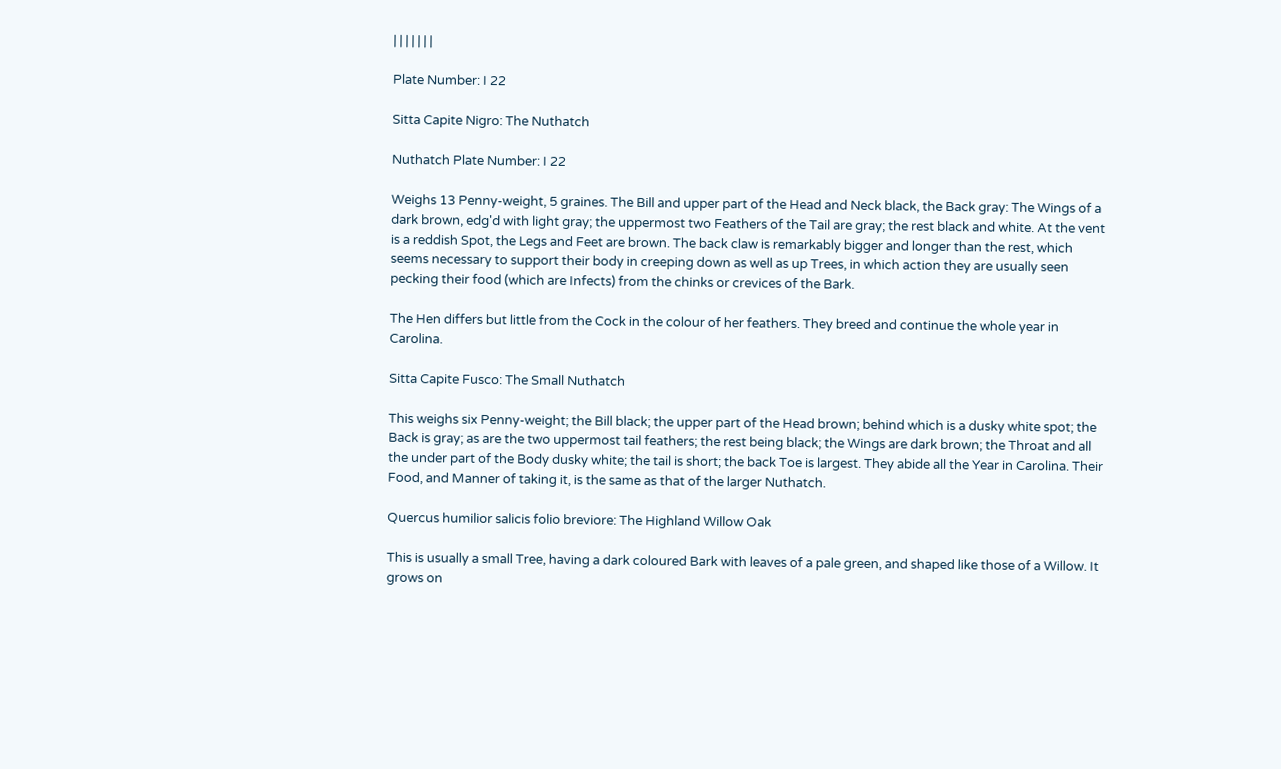| | | | | | |

Plate Number: I 22

Sitta Capite Nigro: The Nuthatch

Nuthatch Plate Number: I 22

Weighs 13 Penny-weight, 5 graines. The Bill and upper part of the Head and Neck black, the Back gray: The Wings of a dark brown, edg'd with light gray; the uppermost two Feathers of the Tail are gray; the rest black and white. At the vent is a reddish Spot, the Legs and Feet are brown. The back claw is remarkably bigger and longer than the rest, which seems necessary to support their body in creeping down as well as up Trees, in which action they are usually seen pecking their food (which are Infects) from the chinks or crevices of the Bark.

The Hen differs but little from the Cock in the colour of her feathers. They breed and continue the whole year in Carolina.

Sitta Capite Fusco: The Small Nuthatch

This weighs six Penny-weight; the Bill black; the upper part of the Head brown; behind which is a dusky white spot; the Back is gray; as are the two uppermost tail feathers; the rest being black; the Wings are dark brown; the Throat and all the under part of the Body dusky white; the tail is short; the back Toe is largest. They abide all the Year in Carolina. Their Food, and Manner of taking it, is the same as that of the larger Nuthatch.

Quercus humilior salicis folio breviore: The Highland Willow Oak

This is usually a small Tree, having a dark coloured Bark with leaves of a pale green, and shaped like those of a Willow. It grows on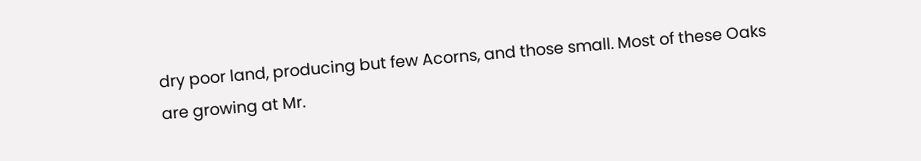dry poor land, producing but few Acorns, and those small. Most of these Oaks are growing at Mr.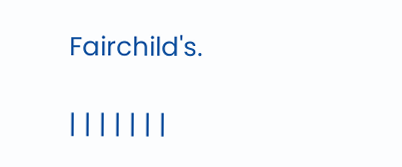Fairchild's.

| | | | | | |